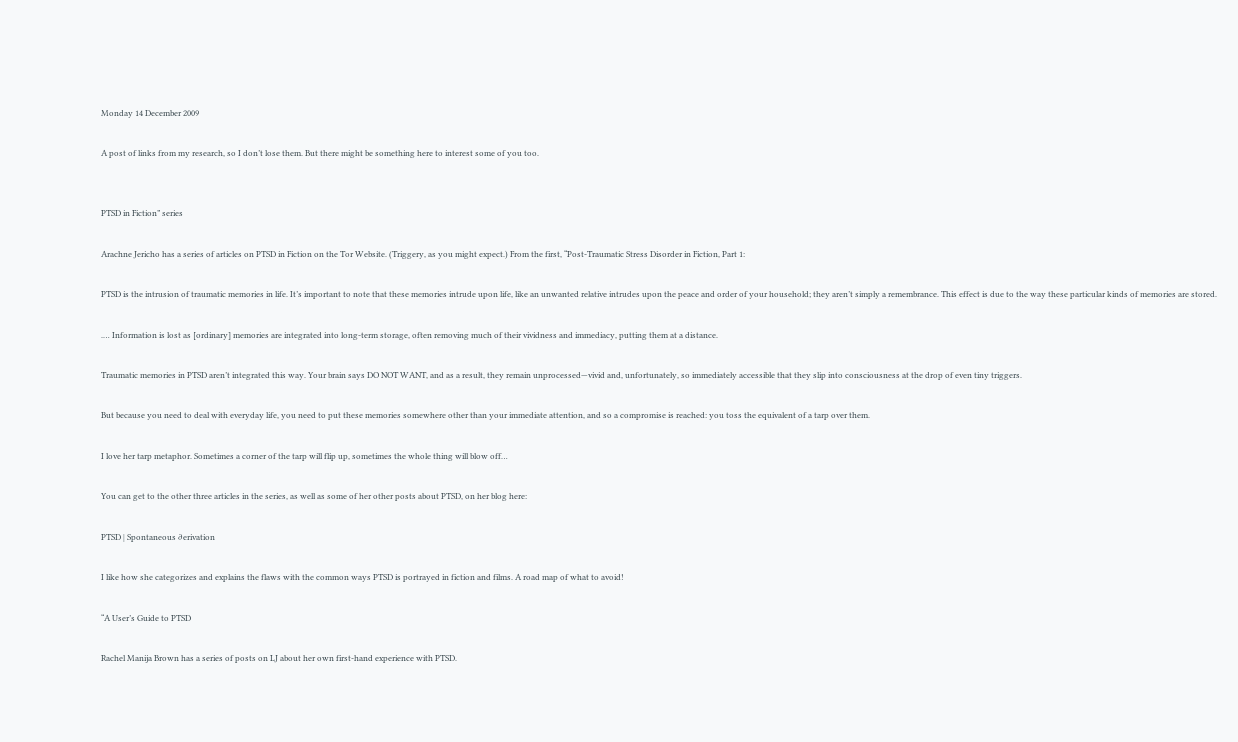Monday 14 December 2009

A post of links from my research, so I don’t lose them. But there might be something here to interest some of you too.


PTSD in Fiction” series

Arachne Jericho has a series of articles on PTSD in Fiction on the Tor Website. (Triggery, as you might expect.) From the first, “Post-Traumatic Stress Disorder in Fiction, Part 1:

PTSD is the intrusion of traumatic memories in life. It’s important to note that these memories intrude upon life, like an unwanted relative intrudes upon the peace and order of your household; they aren’t simply a remembrance. This effect is due to the way these particular kinds of memories are stored.

.… Information is lost as [ordinary] memories are integrated into long-term storage, often removing much of their vividness and immediacy, putting them at a distance.

Traumatic memories in PTSD aren’t integrated this way. Your brain says DO NOT WANT, and as a result, they remain unprocessed—vivid and, unfortunately, so immediately accessible that they slip into consciousness at the drop of even tiny triggers.

But because you need to deal with everyday life, you need to put these memories somewhere other than your immediate attention, and so a compromise is reached: you toss the equivalent of a tarp over them.

I love her tarp metaphor. Sometimes a corner of the tarp will flip up, sometimes the whole thing will blow off…

You can get to the other three articles in the series, as well as some of her other posts about PTSD, on her blog here:

PTSD | Spontaneous ∂erivation

I like how she categorizes and explains the flaws with the common ways PTSD is portrayed in fiction and films. A road map of what to avoid!

“A User’s Guide to PTSD

Rachel Manija Brown has a series of posts on LJ about her own first-hand experience with PTSD.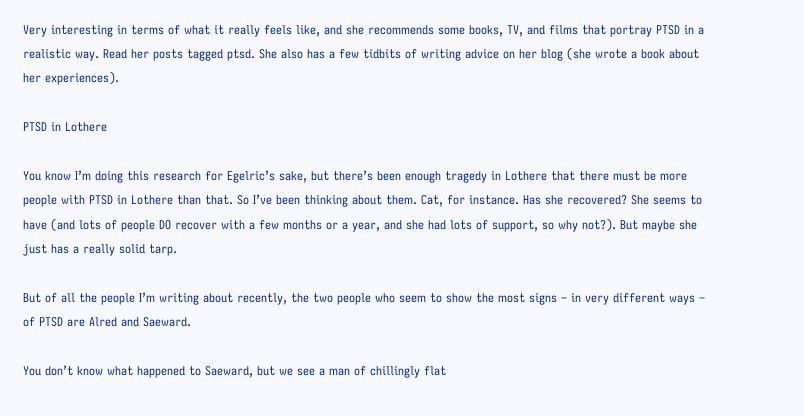Very interesting in terms of what it really feels like, and she recommends some books, TV, and films that portray PTSD in a realistic way. Read her posts tagged ptsd. She also has a few tidbits of writing advice on her blog (she wrote a book about her experiences).

PTSD in Lothere

You know I’m doing this research for Egelric’s sake, but there’s been enough tragedy in Lothere that there must be more people with PTSD in Lothere than that. So I’ve been thinking about them. Cat, for instance. Has she recovered? She seems to have (and lots of people DO recover with a few months or a year, and she had lots of support, so why not?). But maybe she just has a really solid tarp.

But of all the people I’m writing about recently, the two people who seem to show the most signs – in very different ways – of PTSD are Alred and Saeward.

You don’t know what happened to Saeward, but we see a man of chillingly flat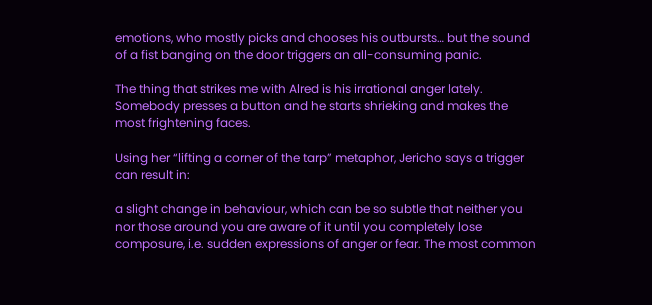emotions, who mostly picks and chooses his outbursts… but the sound of a fist banging on the door triggers an all-consuming panic.

The thing that strikes me with Alred is his irrational anger lately. Somebody presses a button and he starts shrieking and makes the most frightening faces.

Using her “lifting a corner of the tarp” metaphor, Jericho says a trigger can result in:

a slight change in behaviour, which can be so subtle that neither you nor those around you are aware of it until you completely lose composure, i.e. sudden expressions of anger or fear. The most common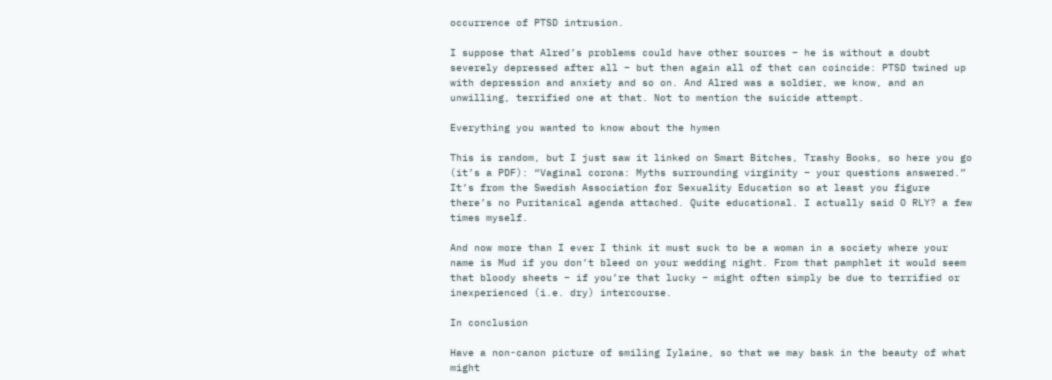occurrence of PTSD intrusion.

I suppose that Alred’s problems could have other sources – he is without a doubt severely depressed after all – but then again all of that can coincide: PTSD twined up with depression and anxiety and so on. And Alred was a soldier, we know, and an unwilling, terrified one at that. Not to mention the suicide attempt.

Everything you wanted to know about the hymen

This is random, but I just saw it linked on Smart Bitches, Trashy Books, so here you go (it’s a PDF): “Vaginal corona: Myths surrounding virginity – your questions answered.” It’s from the Swedish Association for Sexuality Education so at least you figure there’s no Puritanical agenda attached. Quite educational. I actually said O RLY? a few times myself.

And now more than I ever I think it must suck to be a woman in a society where your name is Mud if you don’t bleed on your wedding night. From that pamphlet it would seem that bloody sheets – if you’re that lucky – might often simply be due to terrified or inexperienced (i.e. dry) intercourse.

In conclusion

Have a non-canon picture of smiling Iylaine, so that we may bask in the beauty of what might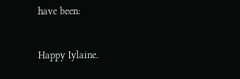have been:

Happy Iylaine.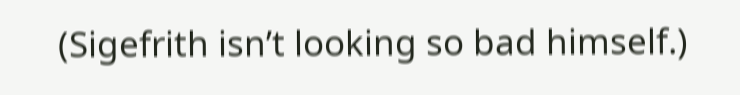(Sigefrith isn’t looking so bad himself.)